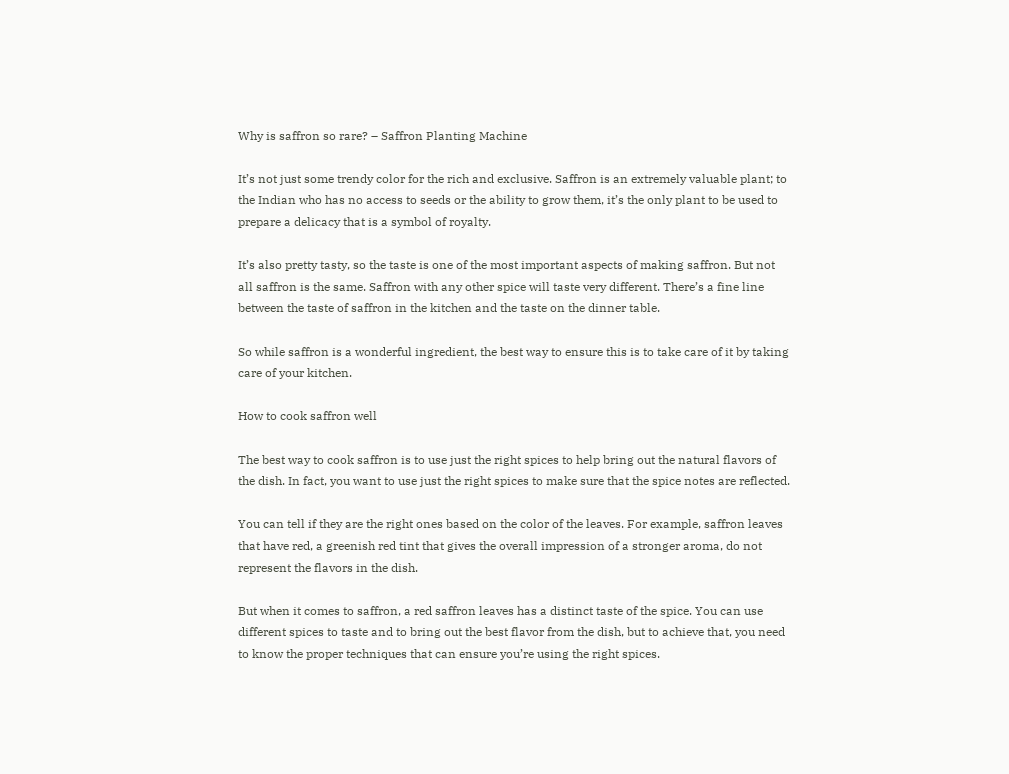Why is saffron so rare? – Saffron Planting Machine

It’s not just some trendy color for the rich and exclusive. Saffron is an extremely valuable plant; to the Indian who has no access to seeds or the ability to grow them, it’s the only plant to be used to prepare a delicacy that is a symbol of royalty.

It’s also pretty tasty, so the taste is one of the most important aspects of making saffron. But not all saffron is the same. Saffron with any other spice will taste very different. There’s a fine line between the taste of saffron in the kitchen and the taste on the dinner table.

So while saffron is a wonderful ingredient, the best way to ensure this is to take care of it by taking care of your kitchen.

How to cook saffron well

The best way to cook saffron is to use just the right spices to help bring out the natural flavors of the dish. In fact, you want to use just the right spices to make sure that the spice notes are reflected.

You can tell if they are the right ones based on the color of the leaves. For example, saffron leaves that have red, a greenish red tint that gives the overall impression of a stronger aroma, do not represent the flavors in the dish.

But when it comes to saffron, a red saffron leaves has a distinct taste of the spice. You can use different spices to taste and to bring out the best flavor from the dish, but to achieve that, you need to know the proper techniques that can ensure you’re using the right spices.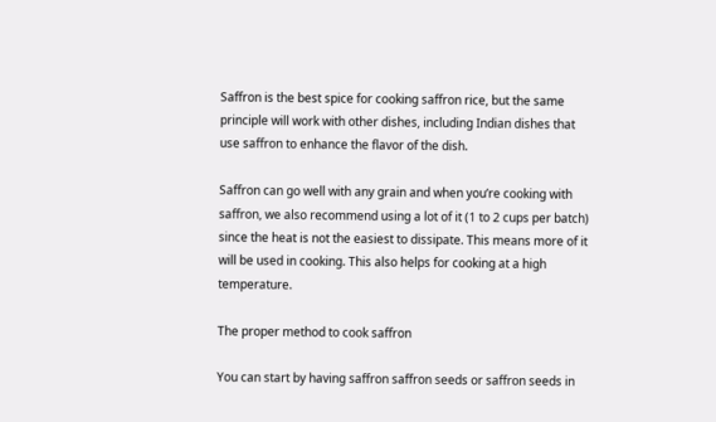Saffron is the best spice for cooking saffron rice, but the same principle will work with other dishes, including Indian dishes that use saffron to enhance the flavor of the dish.

Saffron can go well with any grain and when you’re cooking with saffron, we also recommend using a lot of it (1 to 2 cups per batch) since the heat is not the easiest to dissipate. This means more of it will be used in cooking. This also helps for cooking at a high temperature.

The proper method to cook saffron

You can start by having saffron saffron seeds or saffron seeds in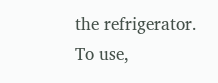the refrigerator. To use,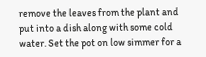remove the leaves from the plant and put into a dish along with some cold water. Set the pot on low simmer for a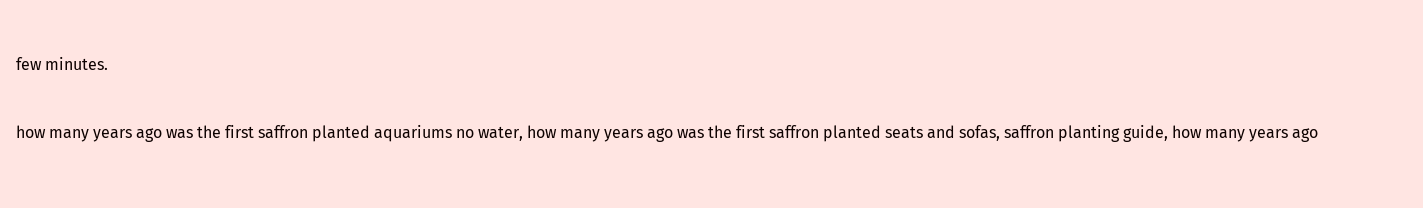few minutes.

how many years ago was the first saffron planted aquariums no water, how many years ago was the first saffron planted seats and sofas, saffron planting guide, how many years ago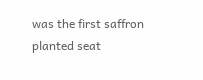was the first saffron planted seat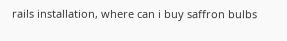rails installation, where can i buy saffron bulbs